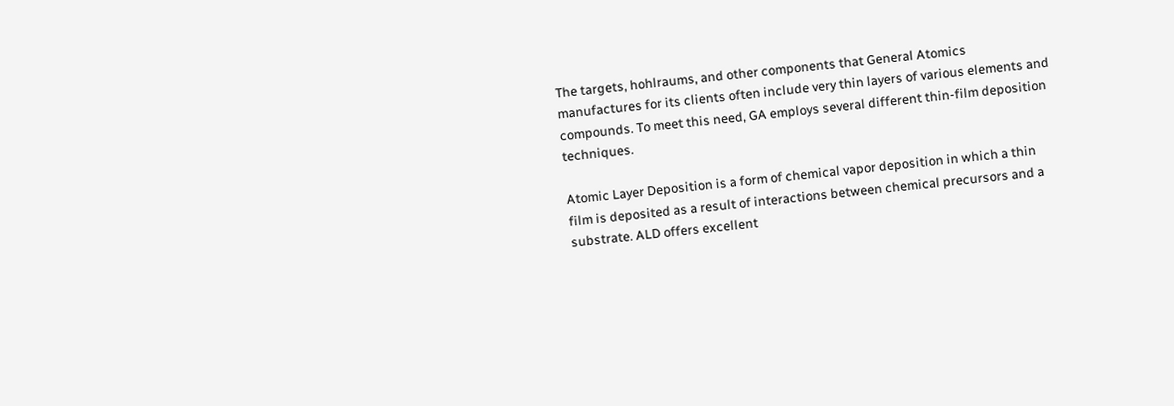The targets, hohlraums, and other components that General Atomics manufactures for its clients often include very thin layers of various elements and compounds. To meet this need, GA employs several different thin-film deposition techniques.

Atomic Layer Deposition is a form of chemical vapor deposition in which a thin film is deposited as a result of interactions between chemical precursors and a substrate. ALD offers excellent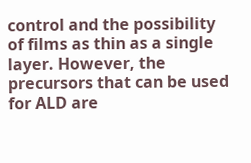control and the possibility of films as thin as a single layer. However, the precursors that can be used for ALD are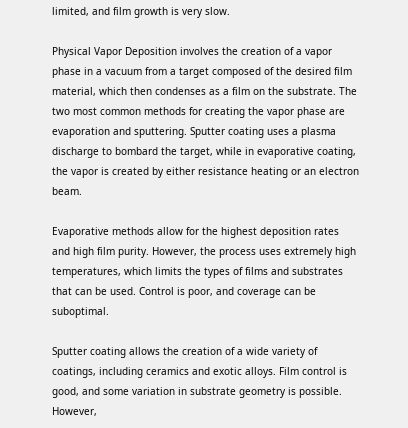limited, and film growth is very slow.

Physical Vapor Deposition involves the creation of a vapor phase in a vacuum from a target composed of the desired film material, which then condenses as a film on the substrate. The two most common methods for creating the vapor phase are evaporation and sputtering. Sputter coating uses a plasma discharge to bombard the target, while in evaporative coating, the vapor is created by either resistance heating or an electron beam.

Evaporative methods allow for the highest deposition rates and high film purity. However, the process uses extremely high temperatures, which limits the types of films and substrates that can be used. Control is poor, and coverage can be suboptimal.

Sputter coating allows the creation of a wide variety of coatings, including ceramics and exotic alloys. Film control is good, and some variation in substrate geometry is possible. However,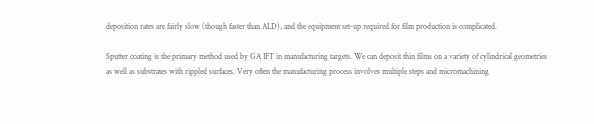deposition rates are fairly slow (though faster than ALD), and the equipment set-up required for film production is complicated.

Sputter coating is the primary method used by GA IFT in manufacturing targets. We can deposit thin films on a variety of cylindrical geometries as well as substrates with rippled surfaces. Very often the manufacturing process involves multiple steps and micromachining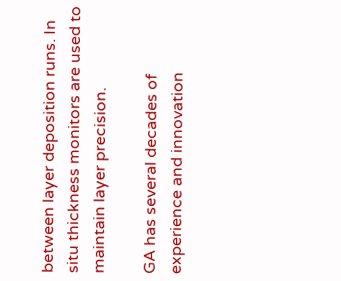between layer deposition runs. In situ thickness monitors are used to maintain layer precision.

GA has several decades of experience and innovation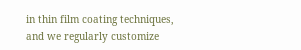in thin film coating techniques, and we regularly customize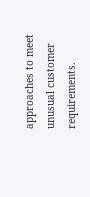approaches to meet unusual customer requirements.